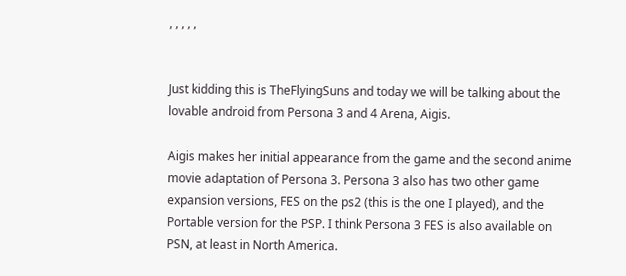, , , , ,


Just kidding this is TheFlyingSuns and today we will be talking about the lovable android from Persona 3 and 4 Arena, Aigis.

Aigis makes her initial appearance from the game and the second anime movie adaptation of Persona 3. Persona 3 also has two other game expansion versions, FES on the ps2 (this is the one I played), and the Portable version for the PSP. I think Persona 3 FES is also available on PSN, at least in North America.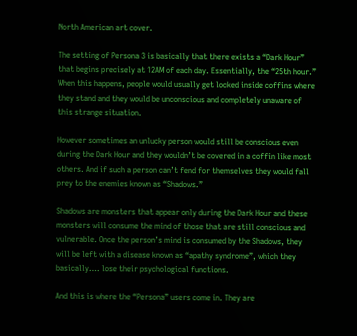North American art cover.

The setting of Persona 3 is basically that there exists a “Dark Hour” that begins precisely at 12AM of each day. Essentially, the “25th hour.” When this happens, people would usually get locked inside coffins where they stand and they would be unconscious and completely unaware of this strange situation.

However sometimes an unlucky person would still be conscious even during the Dark Hour and they wouldn’t be covered in a coffin like most others. And if such a person can’t fend for themselves they would fall prey to the enemies known as “Shadows.”

Shadows are monsters that appear only during the Dark Hour and these monsters will consume the mind of those that are still conscious and vulnerable. Once the person’s mind is consumed by the Shadows, they will be left with a disease known as “apathy syndrome”, which they basically…. lose their psychological functions.

And this is where the “Persona” users come in. They are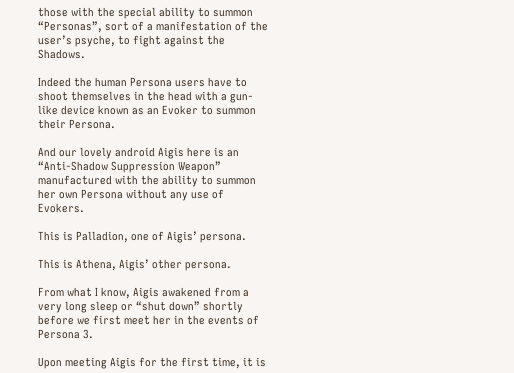those with the special ability to summon “Personas”, sort of a manifestation of the user’s psyche, to fight against the Shadows.

Indeed the human Persona users have to shoot themselves in the head with a gun-like device known as an Evoker to summon their Persona.

And our lovely android Aigis here is an “Anti-Shadow Suppression Weapon” manufactured with the ability to summon her own Persona without any use of Evokers.

This is Palladion, one of Aigis’ persona.

This is Athena, Aigis’ other persona.

From what I know, Aigis awakened from a very long sleep or “shut down” shortly before we first meet her in the events of Persona 3.

Upon meeting Aigis for the first time, it is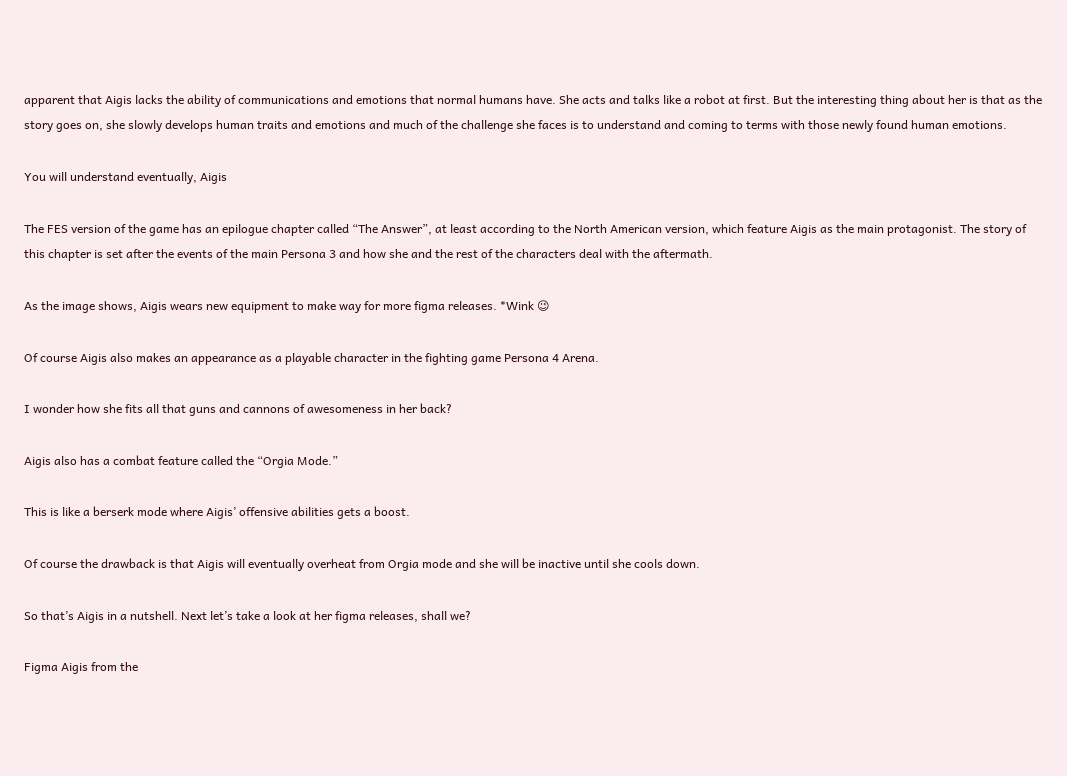apparent that Aigis lacks the ability of communications and emotions that normal humans have. She acts and talks like a robot at first. But the interesting thing about her is that as the story goes on, she slowly develops human traits and emotions and much of the challenge she faces is to understand and coming to terms with those newly found human emotions.

You will understand eventually, Aigis

The FES version of the game has an epilogue chapter called “The Answer”, at least according to the North American version, which feature Aigis as the main protagonist. The story of this chapter is set after the events of the main Persona 3 and how she and the rest of the characters deal with the aftermath.

As the image shows, Aigis wears new equipment to make way for more figma releases. *Wink 😉

Of course Aigis also makes an appearance as a playable character in the fighting game Persona 4 Arena.

I wonder how she fits all that guns and cannons of awesomeness in her back?

Aigis also has a combat feature called the “Orgia Mode.”

This is like a berserk mode where Aigis’ offensive abilities gets a boost.

Of course the drawback is that Aigis will eventually overheat from Orgia mode and she will be inactive until she cools down.

So that’s Aigis in a nutshell. Next let’s take a look at her figma releases, shall we?

Figma Aigis from the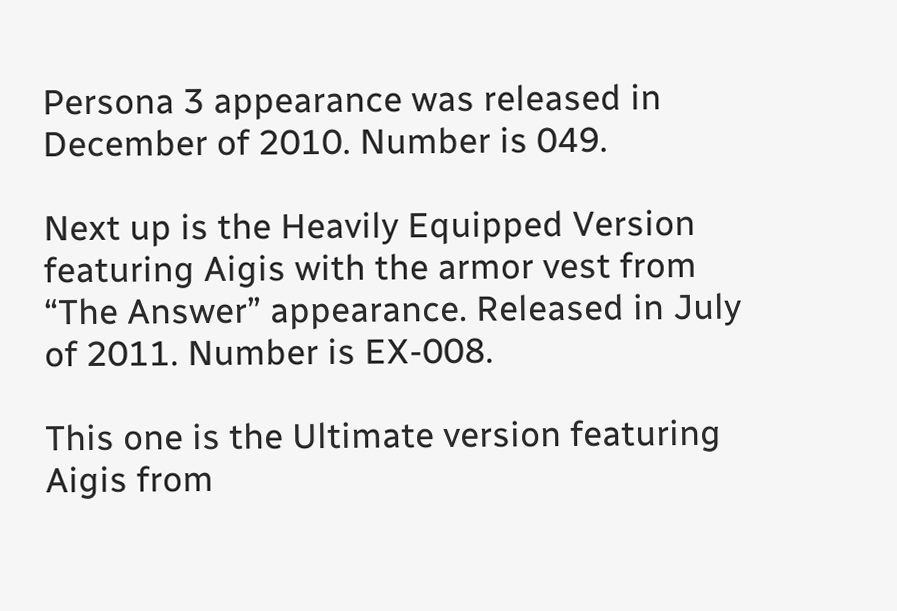Persona 3 appearance was released in December of 2010. Number is 049.

Next up is the Heavily Equipped Version featuring Aigis with the armor vest from “The Answer” appearance. Released in July of 2011. Number is EX-008.

This one is the Ultimate version featuring Aigis from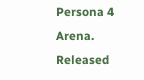Persona 4 Arena. Released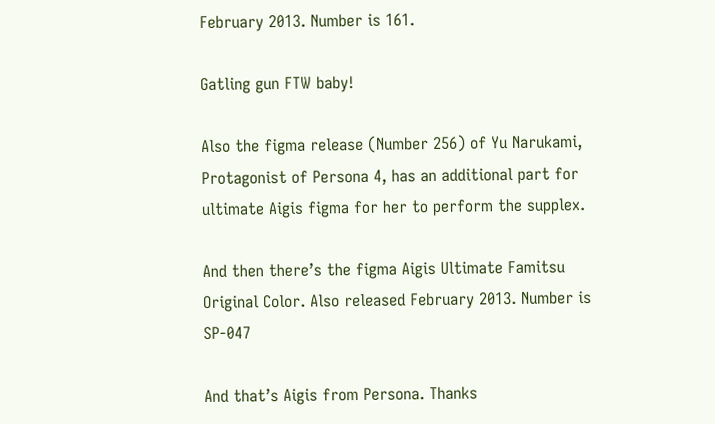February 2013. Number is 161.

Gatling gun FTW baby!

Also the figma release (Number 256) of Yu Narukami, Protagonist of Persona 4, has an additional part for ultimate Aigis figma for her to perform the supplex.

And then there’s the figma Aigis Ultimate Famitsu Original Color. Also released February 2013. Number is SP-047

And that’s Aigis from Persona. Thanks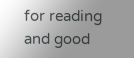for reading and good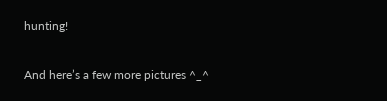hunting!

And here’s a few more pictures ^_^